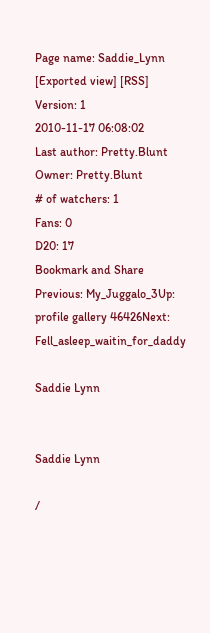Page name: Saddie_Lynn [Exported view] [RSS]
Version: 1
2010-11-17 06:08:02
Last author: Pretty.Blunt
Owner: Pretty.Blunt
# of watchers: 1
Fans: 0
D20: 17
Bookmark and Share
Previous: My_Juggalo_3Up: profile gallery 46426Next: Fell_asleep_waitin_for_daddy

Saddie Lynn


Saddie Lynn

/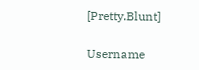[Pretty.Blunt]

Username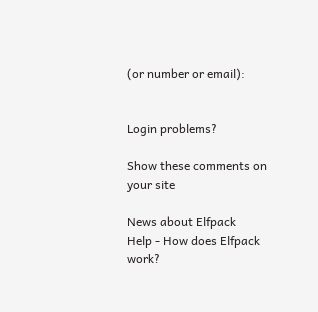(or number or email):


Login problems?

Show these comments on your site

News about Elfpack
Help - How does Elfpack work?